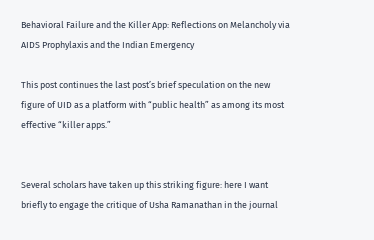Behavioral Failure and the Killer App: Reflections on Melancholy via AIDS Prophylaxis and the Indian Emergency

This post continues the last post’s brief speculation on the new figure of UID as a platform with “public health” as among its most effective “killer apps.”


Several scholars have taken up this striking figure: here I want briefly to engage the critique of Usha Ramanathan in the journal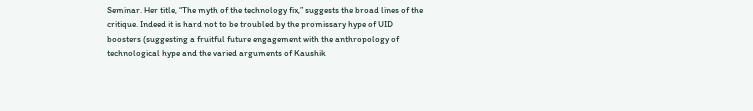Seminar. Her title, “The myth of the technology fix,” suggests the broad lines of the critique. Indeed it is hard not to be troubled by the promissary hype of UID boosters (suggesting a fruitful future engagement with the anthropology of technological hype and the varied arguments of Kaushik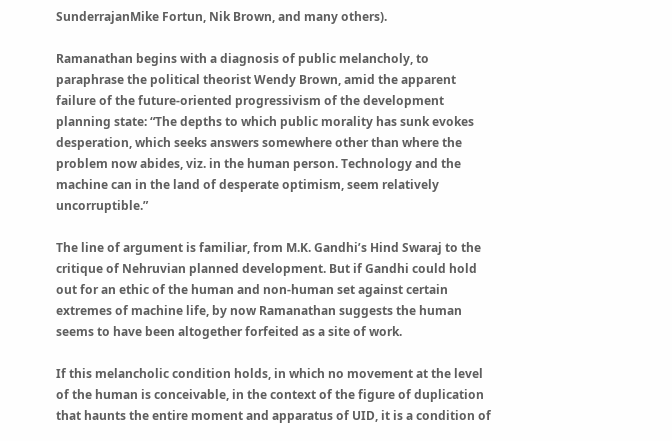SunderrajanMike Fortun, Nik Brown, and many others).

Ramanathan begins with a diagnosis of public melancholy, to paraphrase the political theorist Wendy Brown, amid the apparent failure of the future-oriented progressivism of the development planning state: “The depths to which public morality has sunk evokes desperation, which seeks answers somewhere other than where the problem now abides, viz. in the human person. Technology and the machine can in the land of desperate optimism, seem relatively uncorruptible.”

The line of argument is familiar, from M.K. Gandhi’s Hind Swaraj to the critique of Nehruvian planned development. But if Gandhi could hold out for an ethic of the human and non-human set against certain extremes of machine life, by now Ramanathan suggests the human seems to have been altogether forfeited as a site of work.

If this melancholic condition holds, in which no movement at the level of the human is conceivable, in the context of the figure of duplication that haunts the entire moment and apparatus of UID, it is a condition of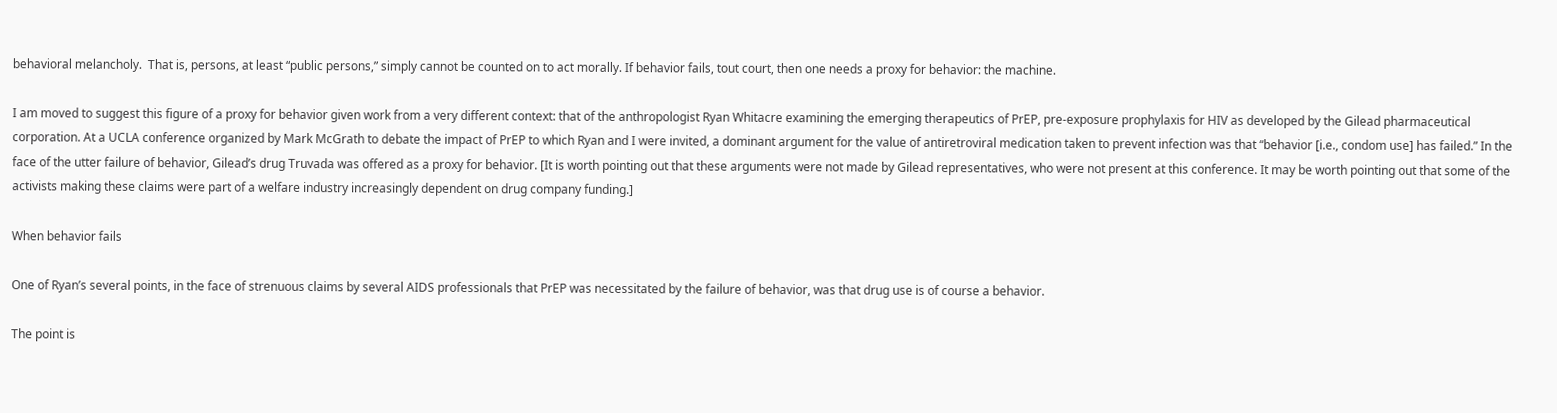behavioral melancholy.  That is, persons, at least “public persons,” simply cannot be counted on to act morally. If behavior fails, tout court, then one needs a proxy for behavior: the machine.

I am moved to suggest this figure of a proxy for behavior given work from a very different context: that of the anthropologist Ryan Whitacre examining the emerging therapeutics of PrEP, pre-exposure prophylaxis for HIV as developed by the Gilead pharmaceutical corporation. At a UCLA conference organized by Mark McGrath to debate the impact of PrEP to which Ryan and I were invited, a dominant argument for the value of antiretroviral medication taken to prevent infection was that “behavior [i.e., condom use] has failed.” In the face of the utter failure of behavior, Gilead’s drug Truvada was offered as a proxy for behavior. [It is worth pointing out that these arguments were not made by Gilead representatives, who were not present at this conference. It may be worth pointing out that some of the activists making these claims were part of a welfare industry increasingly dependent on drug company funding.]

When behavior fails

One of Ryan’s several points, in the face of strenuous claims by several AIDS professionals that PrEP was necessitated by the failure of behavior, was that drug use is of course a behavior.

The point is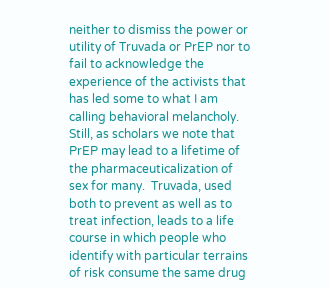neither to dismiss the power or utility of Truvada or PrEP nor to fail to acknowledge the experience of the activists that has led some to what I am calling behavioral melancholy.   Still, as scholars we note that PrEP may lead to a lifetime of the pharmaceuticalization of sex for many.  Truvada, used both to prevent as well as to treat infection, leads to a life course in which people who identify with particular terrains of risk consume the same drug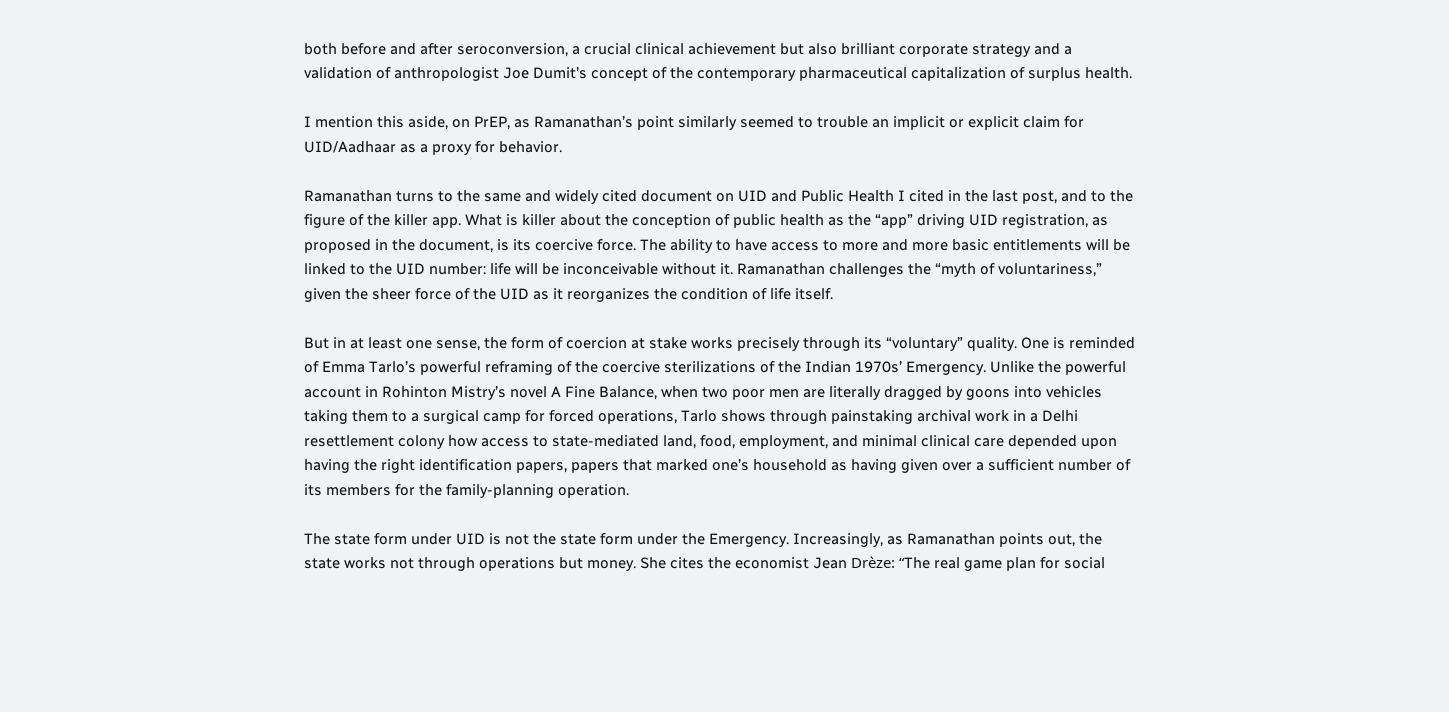both before and after seroconversion, a crucial clinical achievement but also brilliant corporate strategy and a validation of anthropologist Joe Dumit’s concept of the contemporary pharmaceutical capitalization of surplus health.

I mention this aside, on PrEP, as Ramanathan’s point similarly seemed to trouble an implicit or explicit claim for UID/Aadhaar as a proxy for behavior.

Ramanathan turns to the same and widely cited document on UID and Public Health I cited in the last post, and to the figure of the killer app. What is killer about the conception of public health as the “app” driving UID registration, as proposed in the document, is its coercive force. The ability to have access to more and more basic entitlements will be linked to the UID number: life will be inconceivable without it. Ramanathan challenges the “myth of voluntariness,” given the sheer force of the UID as it reorganizes the condition of life itself.

But in at least one sense, the form of coercion at stake works precisely through its “voluntary” quality. One is reminded of Emma Tarlo’s powerful reframing of the coercive sterilizations of the Indian 1970s’ Emergency. Unlike the powerful account in Rohinton Mistry’s novel A Fine Balance, when two poor men are literally dragged by goons into vehicles taking them to a surgical camp for forced operations, Tarlo shows through painstaking archival work in a Delhi resettlement colony how access to state-mediated land, food, employment, and minimal clinical care depended upon having the right identification papers, papers that marked one’s household as having given over a sufficient number of its members for the family-planning operation.

The state form under UID is not the state form under the Emergency. Increasingly, as Ramanathan points out, the state works not through operations but money. She cites the economist Jean Drèze: “The real game plan for social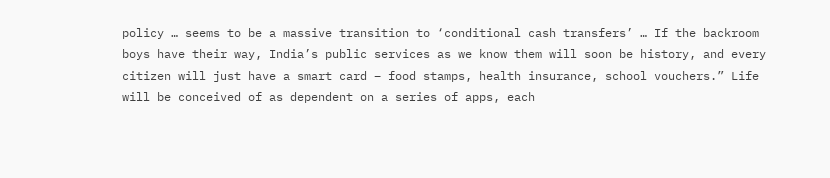policy … seems to be a massive transition to ‘conditional cash transfers’ … If the backroom boys have their way, India’s public services as we know them will soon be history, and every citizen will just have a smart card – food stamps, health insurance, school vouchers.” Life will be conceived of as dependent on a series of apps, each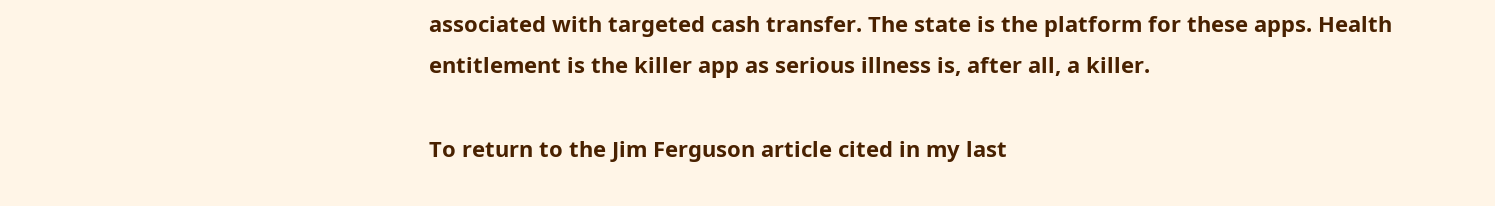associated with targeted cash transfer. The state is the platform for these apps. Health entitlement is the killer app as serious illness is, after all, a killer.

To return to the Jim Ferguson article cited in my last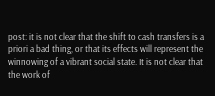post: it is not clear that the shift to cash transfers is a priori a bad thing, or that its effects will represent the winnowing of a vibrant social state. It is not clear that the work of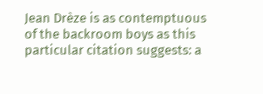Jean Drèze is as contemptuous of the backroom boys as this particular citation suggests: a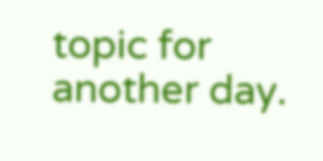topic for another day.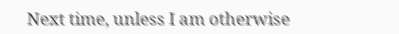Next time, unless I am otherwise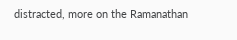distracted, more on the Ramanathan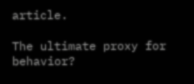article.

The ultimate proxy for behavior?